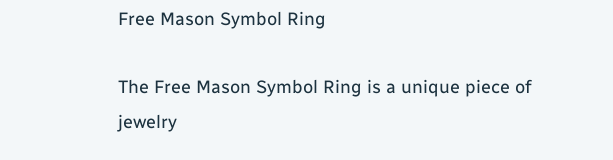Free Mason Symbol Ring

The Free Mason Symbol Ring is a unique piece of jewelry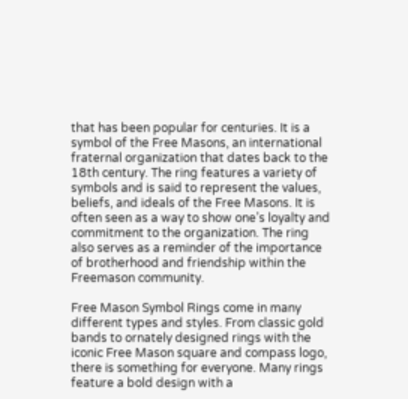that has been popular for centuries. It is a symbol of the Free Masons, an international fraternal organization that dates back to the 18th century. The ring features a variety of symbols and is said to represent the values, beliefs, and ideals of the Free Masons. It is often seen as a way to show one’s loyalty and commitment to the organization. The ring also serves as a reminder of the importance of brotherhood and friendship within the Freemason community.

Free Mason Symbol Rings come in many different types and styles. From classic gold bands to ornately designed rings with the iconic Free Mason square and compass logo, there is something for everyone. Many rings feature a bold design with a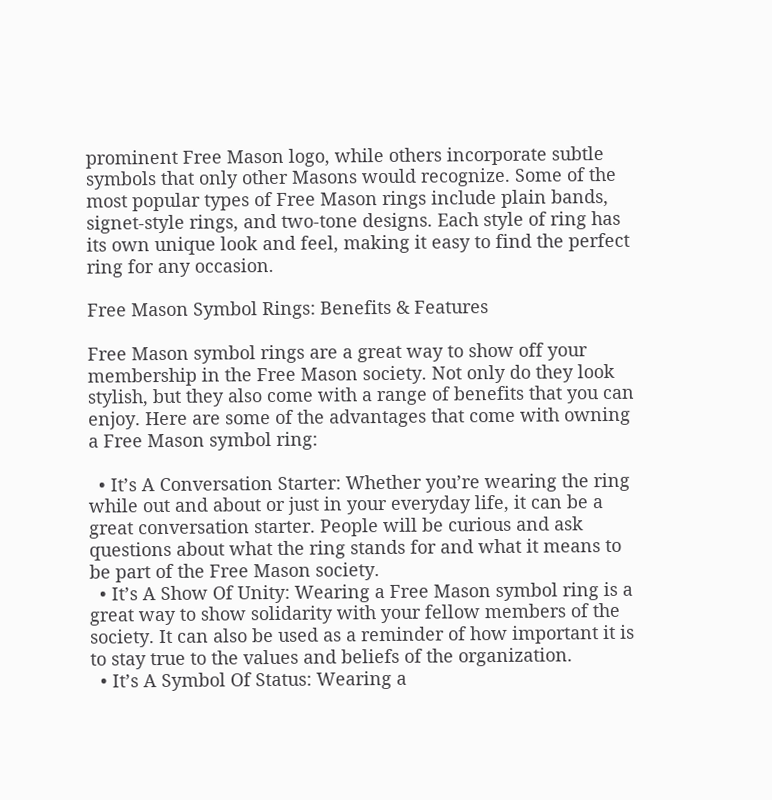prominent Free Mason logo, while others incorporate subtle symbols that only other Masons would recognize. Some of the most popular types of Free Mason rings include plain bands, signet-style rings, and two-tone designs. Each style of ring has its own unique look and feel, making it easy to find the perfect ring for any occasion.

Free Mason Symbol Rings: Benefits & Features

Free Mason symbol rings are a great way to show off your membership in the Free Mason society. Not only do they look stylish, but they also come with a range of benefits that you can enjoy. Here are some of the advantages that come with owning a Free Mason symbol ring:

  • It’s A Conversation Starter: Whether you’re wearing the ring while out and about or just in your everyday life, it can be a great conversation starter. People will be curious and ask questions about what the ring stands for and what it means to be part of the Free Mason society.
  • It’s A Show Of Unity: Wearing a Free Mason symbol ring is a great way to show solidarity with your fellow members of the society. It can also be used as a reminder of how important it is to stay true to the values and beliefs of the organization.
  • It’s A Symbol Of Status: Wearing a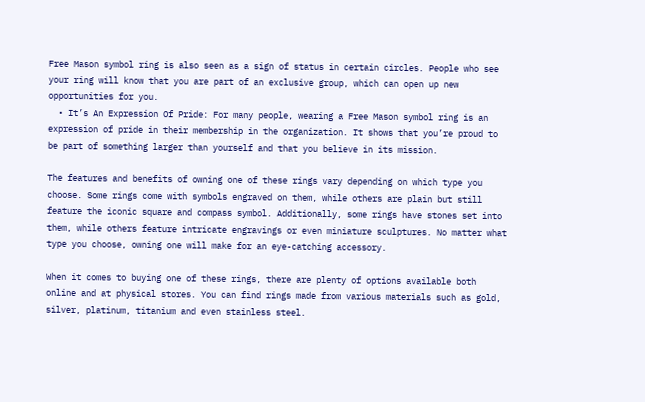Free Mason symbol ring is also seen as a sign of status in certain circles. People who see your ring will know that you are part of an exclusive group, which can open up new opportunities for you.
  • It’s An Expression Of Pride: For many people, wearing a Free Mason symbol ring is an expression of pride in their membership in the organization. It shows that you’re proud to be part of something larger than yourself and that you believe in its mission.

The features and benefits of owning one of these rings vary depending on which type you choose. Some rings come with symbols engraved on them, while others are plain but still feature the iconic square and compass symbol. Additionally, some rings have stones set into them, while others feature intricate engravings or even miniature sculptures. No matter what type you choose, owning one will make for an eye-catching accessory.

When it comes to buying one of these rings, there are plenty of options available both online and at physical stores. You can find rings made from various materials such as gold, silver, platinum, titanium and even stainless steel.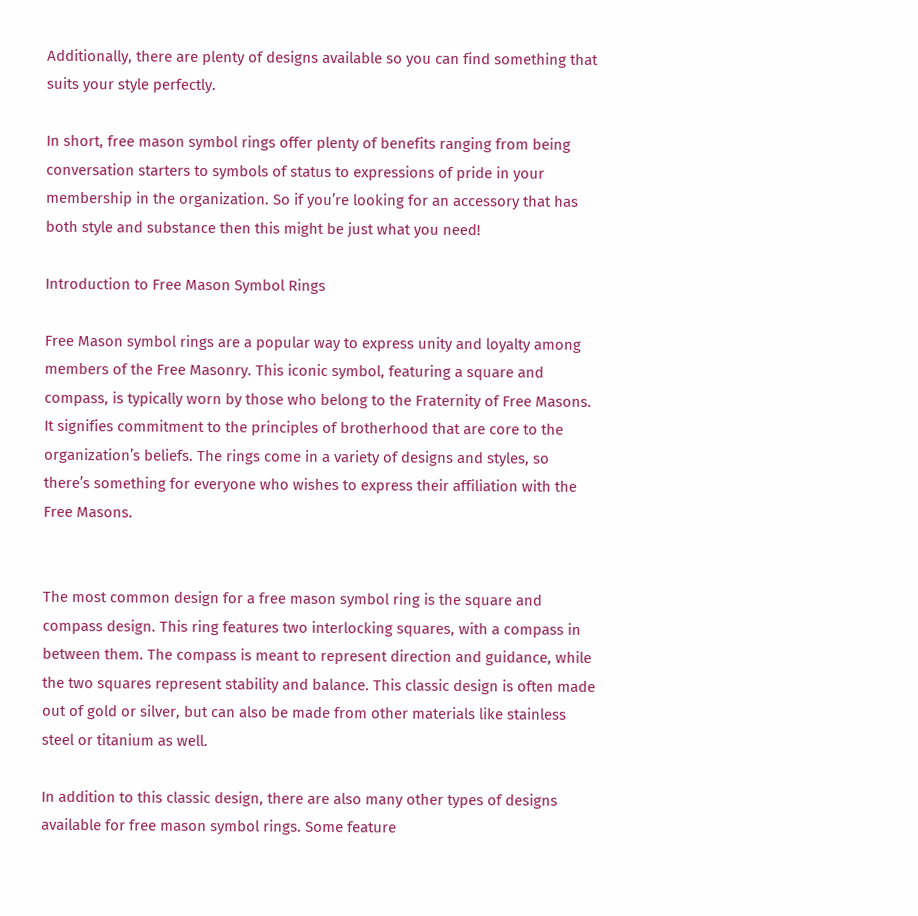Additionally, there are plenty of designs available so you can find something that suits your style perfectly.

In short, free mason symbol rings offer plenty of benefits ranging from being conversation starters to symbols of status to expressions of pride in your membership in the organization. So if you’re looking for an accessory that has both style and substance then this might be just what you need!

Introduction to Free Mason Symbol Rings

Free Mason symbol rings are a popular way to express unity and loyalty among members of the Free Masonry. This iconic symbol, featuring a square and compass, is typically worn by those who belong to the Fraternity of Free Masons. It signifies commitment to the principles of brotherhood that are core to the organization’s beliefs. The rings come in a variety of designs and styles, so there’s something for everyone who wishes to express their affiliation with the Free Masons.


The most common design for a free mason symbol ring is the square and compass design. This ring features two interlocking squares, with a compass in between them. The compass is meant to represent direction and guidance, while the two squares represent stability and balance. This classic design is often made out of gold or silver, but can also be made from other materials like stainless steel or titanium as well.

In addition to this classic design, there are also many other types of designs available for free mason symbol rings. Some feature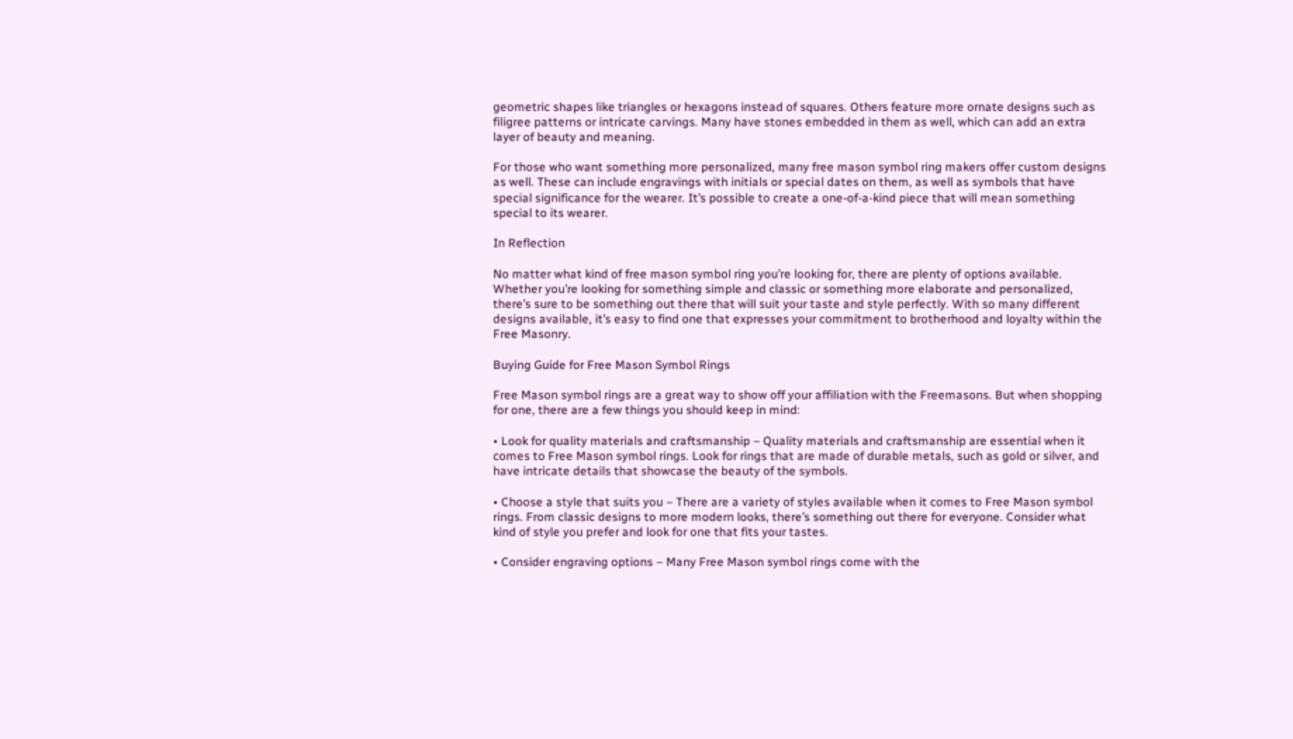geometric shapes like triangles or hexagons instead of squares. Others feature more ornate designs such as filigree patterns or intricate carvings. Many have stones embedded in them as well, which can add an extra layer of beauty and meaning.

For those who want something more personalized, many free mason symbol ring makers offer custom designs as well. These can include engravings with initials or special dates on them, as well as symbols that have special significance for the wearer. It’s possible to create a one-of-a-kind piece that will mean something special to its wearer.

In Reflection

No matter what kind of free mason symbol ring you’re looking for, there are plenty of options available. Whether you’re looking for something simple and classic or something more elaborate and personalized, there’s sure to be something out there that will suit your taste and style perfectly. With so many different designs available, it’s easy to find one that expresses your commitment to brotherhood and loyalty within the Free Masonry.

Buying Guide for Free Mason Symbol Rings

Free Mason symbol rings are a great way to show off your affiliation with the Freemasons. But when shopping for one, there are a few things you should keep in mind:

• Look for quality materials and craftsmanship – Quality materials and craftsmanship are essential when it comes to Free Mason symbol rings. Look for rings that are made of durable metals, such as gold or silver, and have intricate details that showcase the beauty of the symbols.

• Choose a style that suits you – There are a variety of styles available when it comes to Free Mason symbol rings. From classic designs to more modern looks, there’s something out there for everyone. Consider what kind of style you prefer and look for one that fits your tastes.

• Consider engraving options – Many Free Mason symbol rings come with the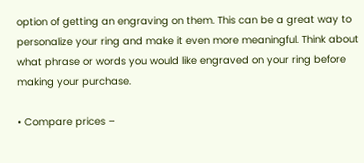option of getting an engraving on them. This can be a great way to personalize your ring and make it even more meaningful. Think about what phrase or words you would like engraved on your ring before making your purchase.

• Compare prices –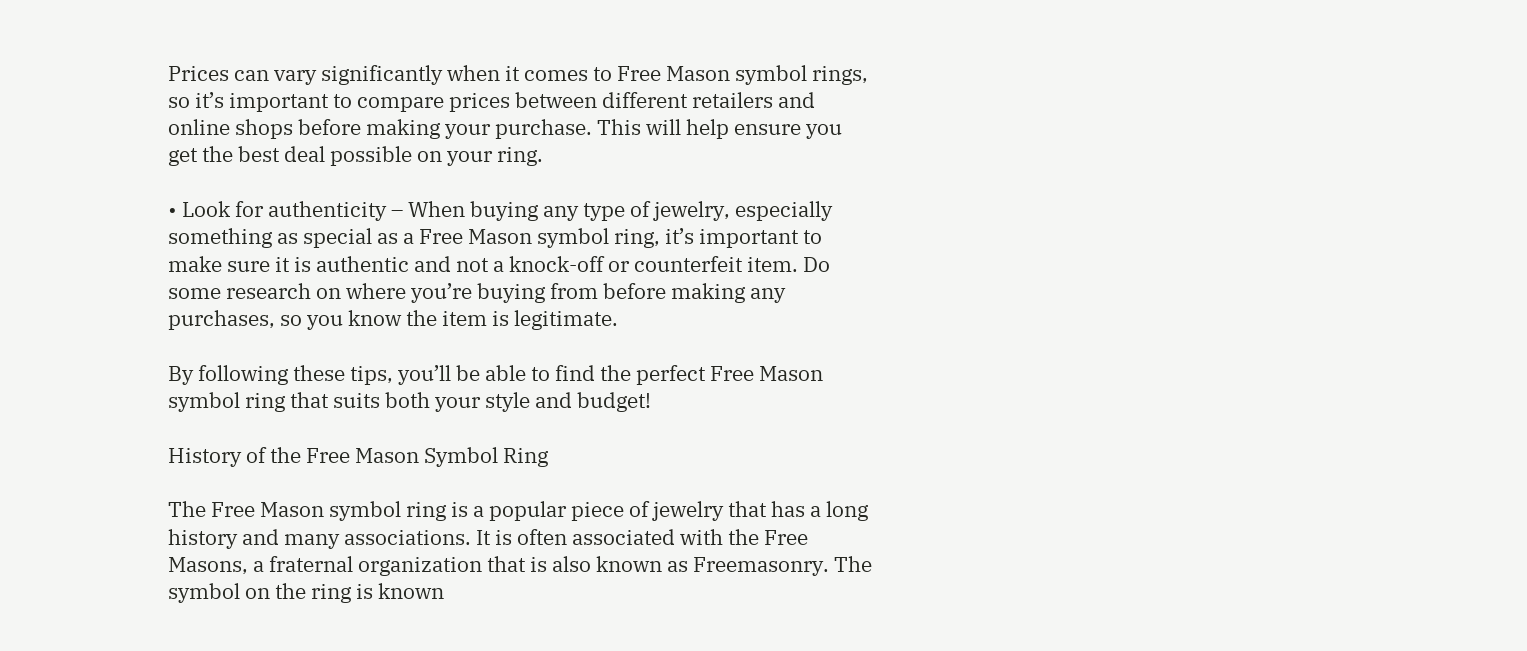Prices can vary significantly when it comes to Free Mason symbol rings, so it’s important to compare prices between different retailers and online shops before making your purchase. This will help ensure you get the best deal possible on your ring.

• Look for authenticity – When buying any type of jewelry, especially something as special as a Free Mason symbol ring, it’s important to make sure it is authentic and not a knock-off or counterfeit item. Do some research on where you’re buying from before making any purchases, so you know the item is legitimate.

By following these tips, you’ll be able to find the perfect Free Mason symbol ring that suits both your style and budget!

History of the Free Mason Symbol Ring

The Free Mason symbol ring is a popular piece of jewelry that has a long history and many associations. It is often associated with the Free Masons, a fraternal organization that is also known as Freemasonry. The symbol on the ring is known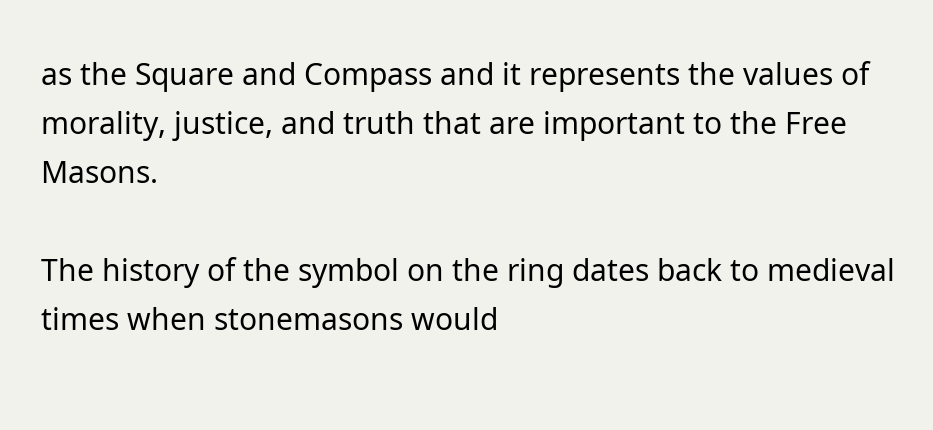as the Square and Compass and it represents the values of morality, justice, and truth that are important to the Free Masons.

The history of the symbol on the ring dates back to medieval times when stonemasons would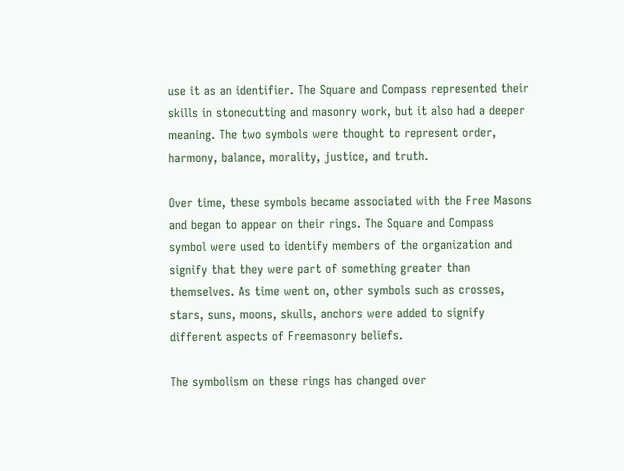use it as an identifier. The Square and Compass represented their skills in stonecutting and masonry work, but it also had a deeper meaning. The two symbols were thought to represent order, harmony, balance, morality, justice, and truth.

Over time, these symbols became associated with the Free Masons and began to appear on their rings. The Square and Compass symbol were used to identify members of the organization and signify that they were part of something greater than themselves. As time went on, other symbols such as crosses, stars, suns, moons, skulls, anchors were added to signify different aspects of Freemasonry beliefs.

The symbolism on these rings has changed over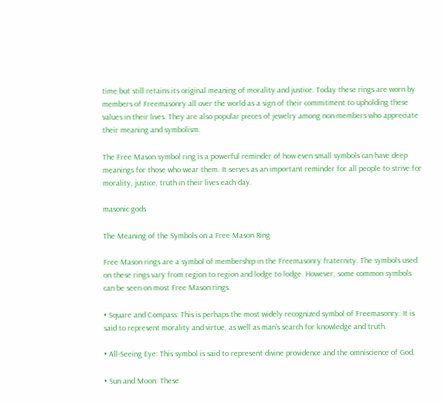time but still retains its original meaning of morality and justice. Today these rings are worn by members of Freemasonry all over the world as a sign of their commitment to upholding these values in their lives. They are also popular pieces of jewelry among non-members who appreciate their meaning and symbolism.

The Free Mason symbol ring is a powerful reminder of how even small symbols can have deep meanings for those who wear them. It serves as an important reminder for all people to strive for morality, justice, truth in their lives each day.

masonic gods

The Meaning of the Symbols on a Free Mason Ring

Free Mason rings are a symbol of membership in the Freemasonry fraternity. The symbols used on these rings vary from region to region and lodge to lodge. However, some common symbols can be seen on most Free Mason rings.

• Square and Compass: This is perhaps the most widely recognized symbol of Freemasonry. It is said to represent morality and virtue, as well as man’s search for knowledge and truth.

• All-Seeing Eye: This symbol is said to represent divine providence and the omniscience of God.

• Sun and Moon: These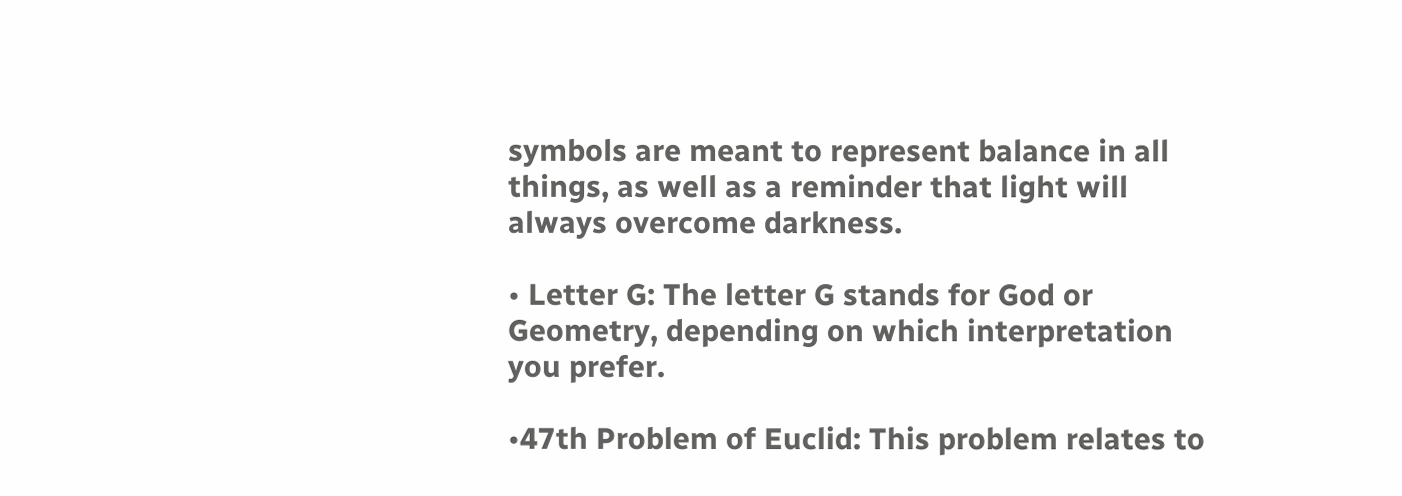symbols are meant to represent balance in all things, as well as a reminder that light will always overcome darkness.

• Letter G: The letter G stands for God or Geometry, depending on which interpretation you prefer.

•47th Problem of Euclid: This problem relates to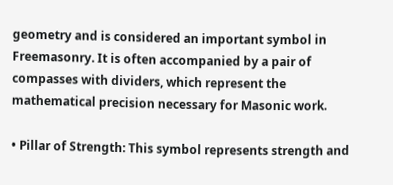geometry and is considered an important symbol in Freemasonry. It is often accompanied by a pair of compasses with dividers, which represent the mathematical precision necessary for Masonic work.

• Pillar of Strength: This symbol represents strength and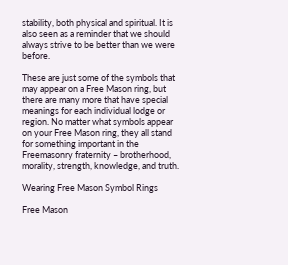stability, both physical and spiritual. It is also seen as a reminder that we should always strive to be better than we were before.

These are just some of the symbols that may appear on a Free Mason ring, but there are many more that have special meanings for each individual lodge or region. No matter what symbols appear on your Free Mason ring, they all stand for something important in the Freemasonry fraternity – brotherhood, morality, strength, knowledge, and truth.

Wearing Free Mason Symbol Rings

Free Mason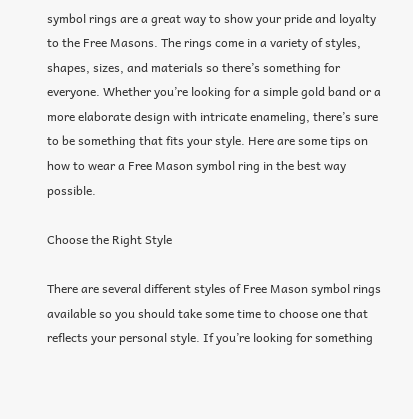symbol rings are a great way to show your pride and loyalty to the Free Masons. The rings come in a variety of styles, shapes, sizes, and materials so there’s something for everyone. Whether you’re looking for a simple gold band or a more elaborate design with intricate enameling, there’s sure to be something that fits your style. Here are some tips on how to wear a Free Mason symbol ring in the best way possible.

Choose the Right Style

There are several different styles of Free Mason symbol rings available so you should take some time to choose one that reflects your personal style. If you’re looking for something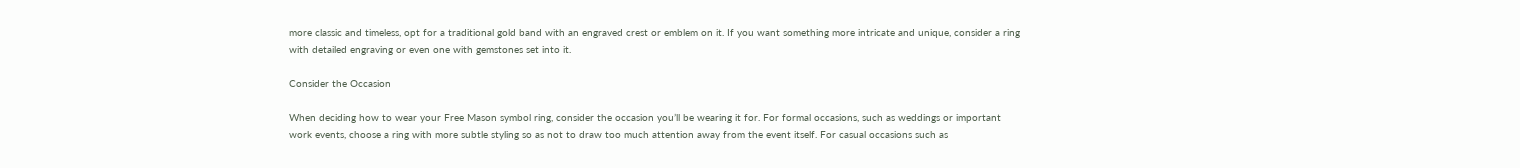more classic and timeless, opt for a traditional gold band with an engraved crest or emblem on it. If you want something more intricate and unique, consider a ring with detailed engraving or even one with gemstones set into it.

Consider the Occasion

When deciding how to wear your Free Mason symbol ring, consider the occasion you’ll be wearing it for. For formal occasions, such as weddings or important work events, choose a ring with more subtle styling so as not to draw too much attention away from the event itself. For casual occasions such as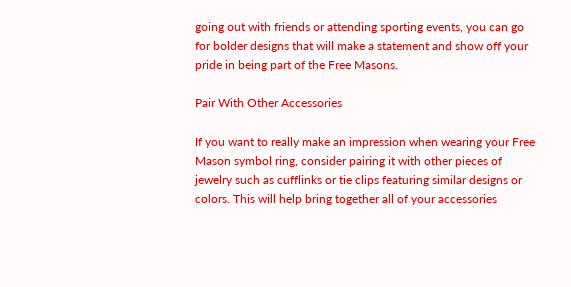going out with friends or attending sporting events, you can go for bolder designs that will make a statement and show off your pride in being part of the Free Masons.

Pair With Other Accessories

If you want to really make an impression when wearing your Free Mason symbol ring, consider pairing it with other pieces of jewelry such as cufflinks or tie clips featuring similar designs or colors. This will help bring together all of your accessories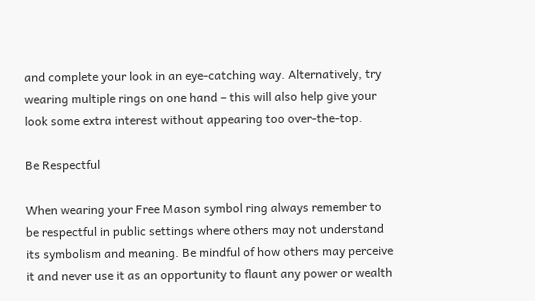and complete your look in an eye-catching way. Alternatively, try wearing multiple rings on one hand – this will also help give your look some extra interest without appearing too over-the-top.

Be Respectful

When wearing your Free Mason symbol ring always remember to be respectful in public settings where others may not understand its symbolism and meaning. Be mindful of how others may perceive it and never use it as an opportunity to flaunt any power or wealth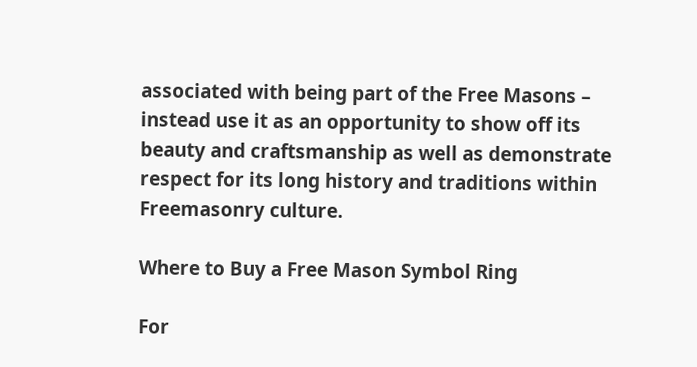associated with being part of the Free Masons – instead use it as an opportunity to show off its beauty and craftsmanship as well as demonstrate respect for its long history and traditions within Freemasonry culture.

Where to Buy a Free Mason Symbol Ring

For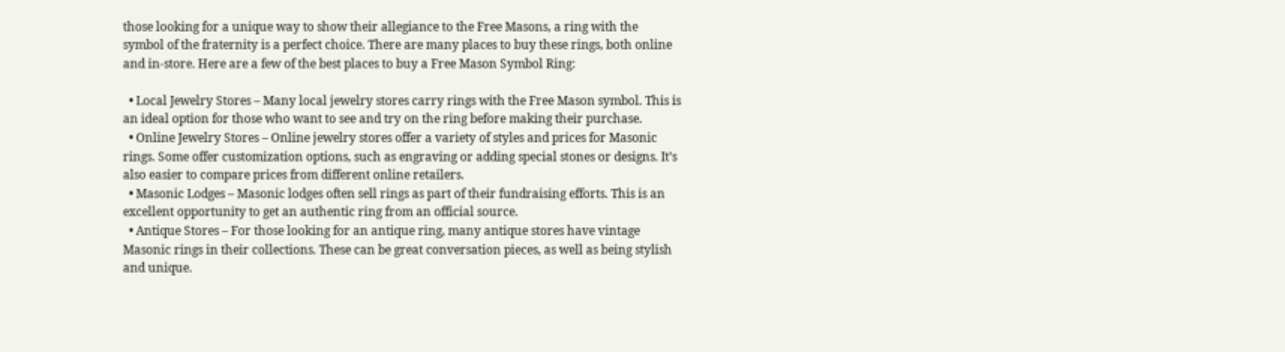those looking for a unique way to show their allegiance to the Free Masons, a ring with the symbol of the fraternity is a perfect choice. There are many places to buy these rings, both online and in-store. Here are a few of the best places to buy a Free Mason Symbol Ring:

  • Local Jewelry Stores – Many local jewelry stores carry rings with the Free Mason symbol. This is an ideal option for those who want to see and try on the ring before making their purchase.
  • Online Jewelry Stores – Online jewelry stores offer a variety of styles and prices for Masonic rings. Some offer customization options, such as engraving or adding special stones or designs. It’s also easier to compare prices from different online retailers.
  • Masonic Lodges – Masonic lodges often sell rings as part of their fundraising efforts. This is an excellent opportunity to get an authentic ring from an official source.
  • Antique Stores – For those looking for an antique ring, many antique stores have vintage Masonic rings in their collections. These can be great conversation pieces, as well as being stylish and unique.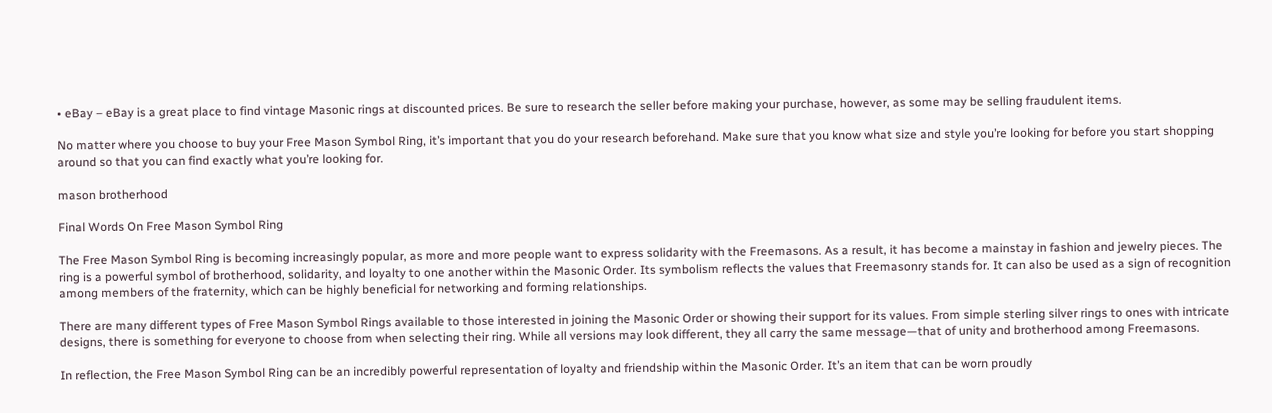• eBay – eBay is a great place to find vintage Masonic rings at discounted prices. Be sure to research the seller before making your purchase, however, as some may be selling fraudulent items.

No matter where you choose to buy your Free Mason Symbol Ring, it’s important that you do your research beforehand. Make sure that you know what size and style you’re looking for before you start shopping around so that you can find exactly what you’re looking for.

mason brotherhood

Final Words On Free Mason Symbol Ring

The Free Mason Symbol Ring is becoming increasingly popular, as more and more people want to express solidarity with the Freemasons. As a result, it has become a mainstay in fashion and jewelry pieces. The ring is a powerful symbol of brotherhood, solidarity, and loyalty to one another within the Masonic Order. Its symbolism reflects the values that Freemasonry stands for. It can also be used as a sign of recognition among members of the fraternity, which can be highly beneficial for networking and forming relationships.

There are many different types of Free Mason Symbol Rings available to those interested in joining the Masonic Order or showing their support for its values. From simple sterling silver rings to ones with intricate designs, there is something for everyone to choose from when selecting their ring. While all versions may look different, they all carry the same message—that of unity and brotherhood among Freemasons.

In reflection, the Free Mason Symbol Ring can be an incredibly powerful representation of loyalty and friendship within the Masonic Order. It’s an item that can be worn proudly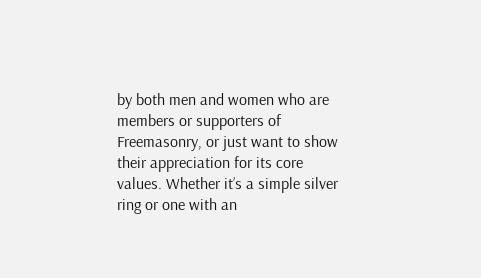by both men and women who are members or supporters of Freemasonry, or just want to show their appreciation for its core values. Whether it’s a simple silver ring or one with an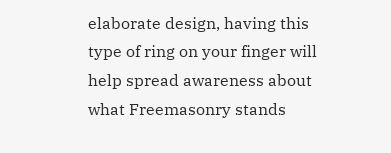elaborate design, having this type of ring on your finger will help spread awareness about what Freemasonry stands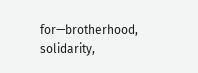for—brotherhood, solidarity,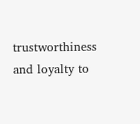trustworthiness and loyalty to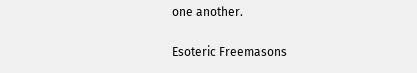one another.

Esoteric Freemasons